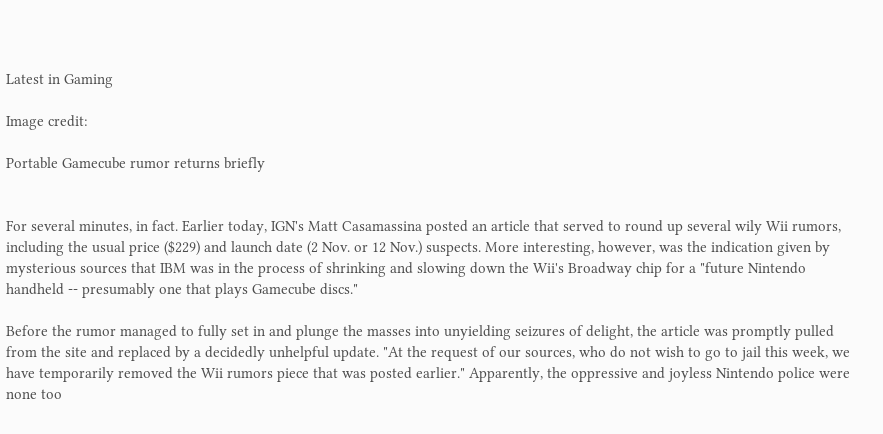Latest in Gaming

Image credit:

Portable Gamecube rumor returns briefly


For several minutes, in fact. Earlier today, IGN's Matt Casamassina posted an article that served to round up several wily Wii rumors, including the usual price ($229) and launch date (2 Nov. or 12 Nov.) suspects. More interesting, however, was the indication given by mysterious sources that IBM was in the process of shrinking and slowing down the Wii's Broadway chip for a "future Nintendo handheld -- presumably one that plays Gamecube discs."

Before the rumor managed to fully set in and plunge the masses into unyielding seizures of delight, the article was promptly pulled from the site and replaced by a decidedly unhelpful update. "At the request of our sources, who do not wish to go to jail this week, we have temporarily removed the Wii rumors piece that was posted earlier." Apparently, the oppressive and joyless Nintendo police were none too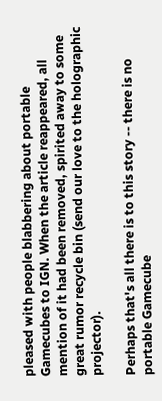pleased with people blabbering about portable Gamecubes to IGN. When the article reappeared, all mention of it had been removed, spirited away to some great rumor recycle bin (send our love to the holographic projector).

Perhaps that's all there is to this story -- there is no portable Gamecube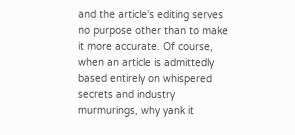and the article's editing serves no purpose other than to make it more accurate. Of course, when an article is admittedly based entirely on whispered secrets and industry murmurings, why yank it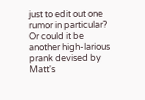just to edit out one rumor in particular? Or could it be another high-larious prank devised by Matt's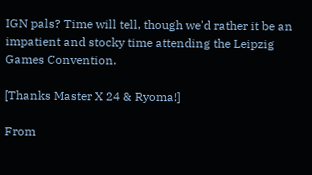IGN pals? Time will tell, though we'd rather it be an impatient and stocky time attending the Leipzig Games Convention.

[Thanks Master X 24 & Ryoma!]

From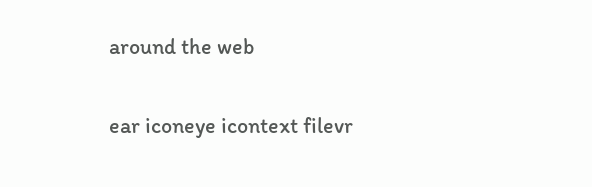around the web

ear iconeye icontext filevr